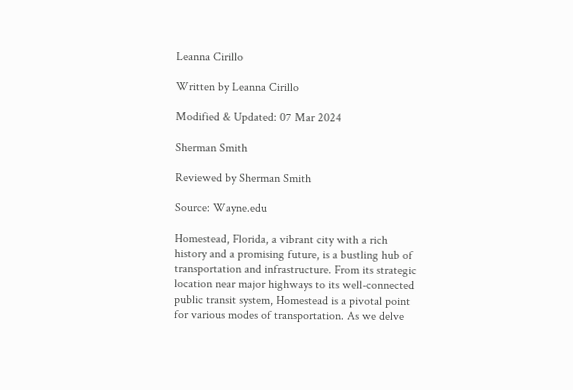Leanna Cirillo

Written by Leanna Cirillo

Modified & Updated: 07 Mar 2024

Sherman Smith

Reviewed by Sherman Smith

Source: Wayne.edu

Homestead, Florida, a vibrant city with a rich history and a promising future, is a bustling hub of transportation and infrastructure. From its strategic location near major highways to its well-connected public transit system, Homestead is a pivotal point for various modes of transportation. As we delve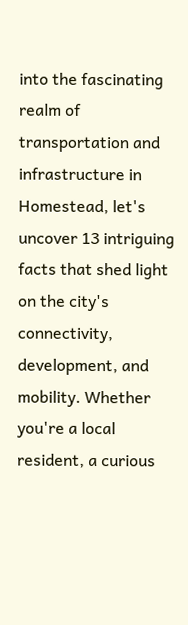into the fascinating realm of transportation and infrastructure in Homestead, let's uncover 13 intriguing facts that shed light on the city's connectivity, development, and mobility. Whether you're a local resident, a curious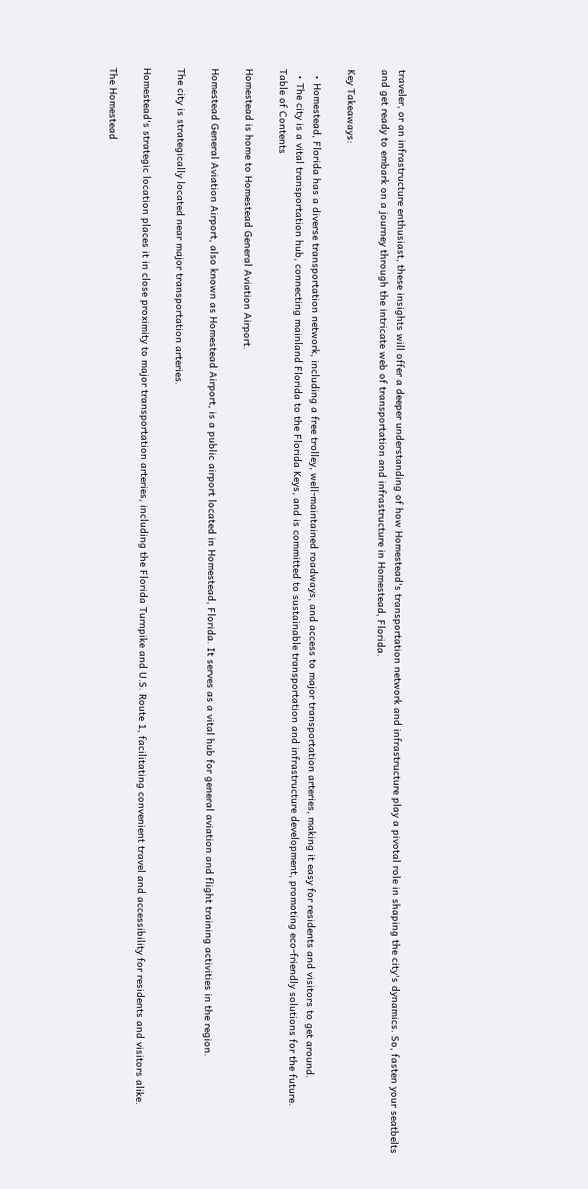traveler, or an infrastructure enthusiast, these insights will offer a deeper understanding of how Homestead's transportation network and infrastructure play a pivotal role in shaping the city's dynamics. So, fasten your seatbelts and get ready to embark on a journey through the intricate web of transportation and infrastructure in Homestead, Florida.

Key Takeaways:

  • Homestead, Florida has a diverse transportation network, including a free trolley, well-maintained roadways, and access to major transportation arteries, making it easy for residents and visitors to get around.
  • The city is a vital transportation hub, connecting mainland Florida to the Florida Keys, and is committed to sustainable transportation and infrastructure development, promoting eco-friendly solutions for the future.
Table of Contents

Homestead is home to Homestead General Aviation Airport.

Homestead General Aviation Airport, also known as Homestead Airport, is a public airport located in Homestead, Florida. It serves as a vital hub for general aviation and flight training activities in the region.

The city is strategically located near major transportation arteries.

Homestead's strategic location places it in close proximity to major transportation arteries, including the Florida Turnpike and U.S. Route 1, facilitating convenient travel and accessibility for residents and visitors alike.

The Homestead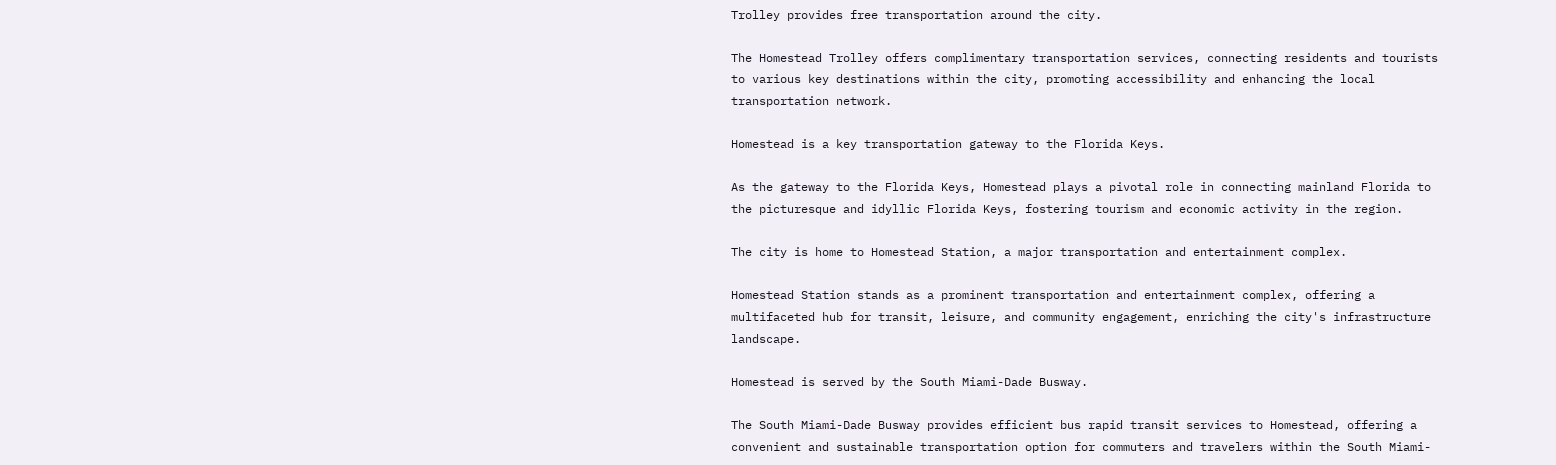Trolley provides free transportation around the city.

The Homestead Trolley offers complimentary transportation services, connecting residents and tourists to various key destinations within the city, promoting accessibility and enhancing the local transportation network.

Homestead is a key transportation gateway to the Florida Keys.

As the gateway to the Florida Keys, Homestead plays a pivotal role in connecting mainland Florida to the picturesque and idyllic Florida Keys, fostering tourism and economic activity in the region.

The city is home to Homestead Station, a major transportation and entertainment complex.

Homestead Station stands as a prominent transportation and entertainment complex, offering a multifaceted hub for transit, leisure, and community engagement, enriching the city's infrastructure landscape.

Homestead is served by the South Miami-Dade Busway.

The South Miami-Dade Busway provides efficient bus rapid transit services to Homestead, offering a convenient and sustainable transportation option for commuters and travelers within the South Miami-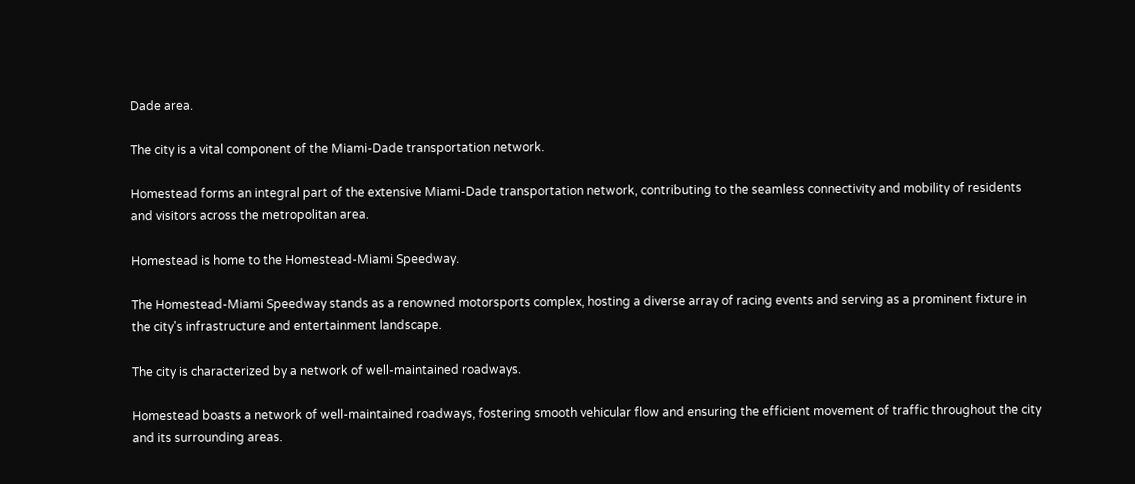Dade area.

The city is a vital component of the Miami-Dade transportation network.

Homestead forms an integral part of the extensive Miami-Dade transportation network, contributing to the seamless connectivity and mobility of residents and visitors across the metropolitan area.

Homestead is home to the Homestead-Miami Speedway.

The Homestead-Miami Speedway stands as a renowned motorsports complex, hosting a diverse array of racing events and serving as a prominent fixture in the city's infrastructure and entertainment landscape.

The city is characterized by a network of well-maintained roadways.

Homestead boasts a network of well-maintained roadways, fostering smooth vehicular flow and ensuring the efficient movement of traffic throughout the city and its surrounding areas.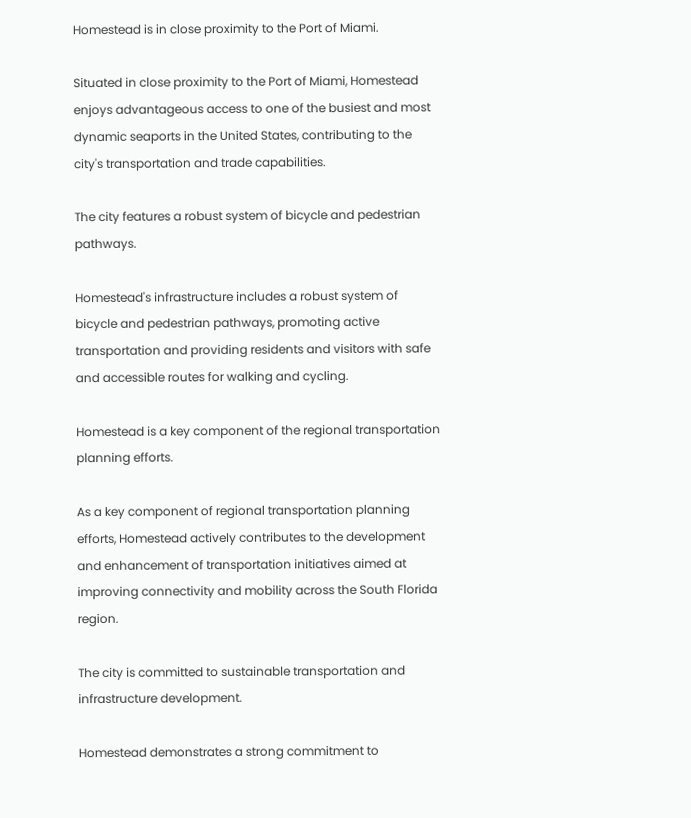Homestead is in close proximity to the Port of Miami.

Situated in close proximity to the Port of Miami, Homestead enjoys advantageous access to one of the busiest and most dynamic seaports in the United States, contributing to the city's transportation and trade capabilities.

The city features a robust system of bicycle and pedestrian pathways.

Homestead's infrastructure includes a robust system of bicycle and pedestrian pathways, promoting active transportation and providing residents and visitors with safe and accessible routes for walking and cycling.

Homestead is a key component of the regional transportation planning efforts.

As a key component of regional transportation planning efforts, Homestead actively contributes to the development and enhancement of transportation initiatives aimed at improving connectivity and mobility across the South Florida region.

The city is committed to sustainable transportation and infrastructure development.

Homestead demonstrates a strong commitment to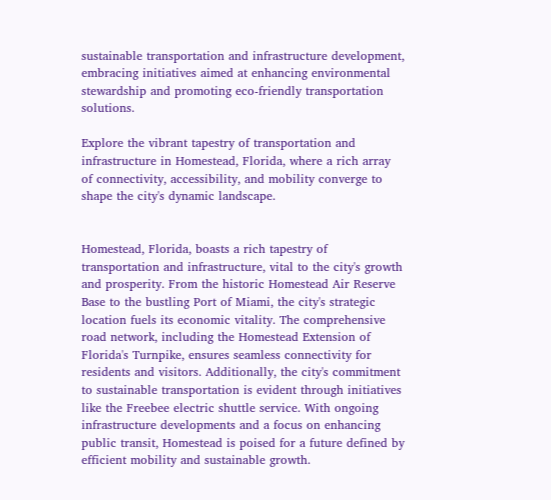sustainable transportation and infrastructure development, embracing initiatives aimed at enhancing environmental stewardship and promoting eco-friendly transportation solutions.

Explore the vibrant tapestry of transportation and infrastructure in Homestead, Florida, where a rich array of connectivity, accessibility, and mobility converge to shape the city's dynamic landscape.


Homestead, Florida, boasts a rich tapestry of transportation and infrastructure, vital to the city's growth and prosperity. From the historic Homestead Air Reserve Base to the bustling Port of Miami, the city's strategic location fuels its economic vitality. The comprehensive road network, including the Homestead Extension of Florida's Turnpike, ensures seamless connectivity for residents and visitors. Additionally, the city's commitment to sustainable transportation is evident through initiatives like the Freebee electric shuttle service. With ongoing infrastructure developments and a focus on enhancing public transit, Homestead is poised for a future defined by efficient mobility and sustainable growth.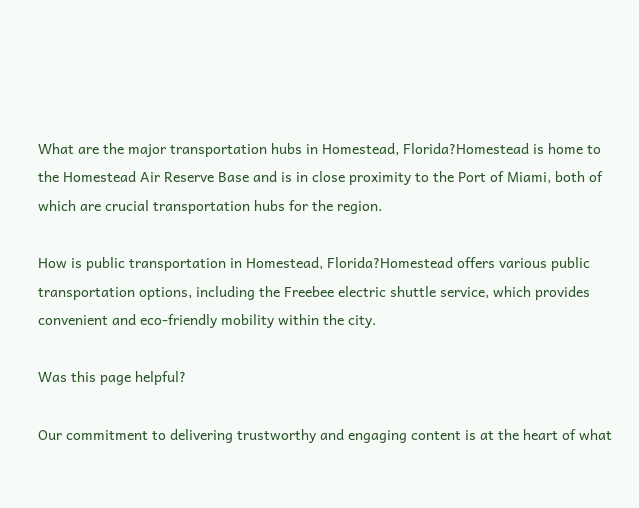What are the major transportation hubs in Homestead, Florida?Homestead is home to the Homestead Air Reserve Base and is in close proximity to the Port of Miami, both of which are crucial transportation hubs for the region.

How is public transportation in Homestead, Florida?Homestead offers various public transportation options, including the Freebee electric shuttle service, which provides convenient and eco-friendly mobility within the city.

Was this page helpful?

Our commitment to delivering trustworthy and engaging content is at the heart of what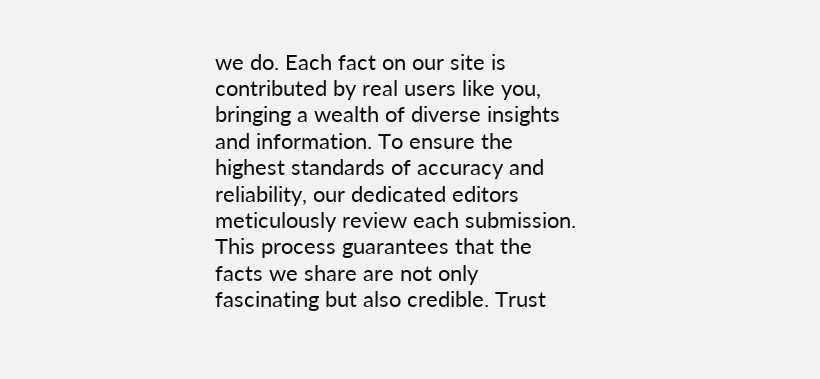we do. Each fact on our site is contributed by real users like you, bringing a wealth of diverse insights and information. To ensure the highest standards of accuracy and reliability, our dedicated editors meticulously review each submission. This process guarantees that the facts we share are not only fascinating but also credible. Trust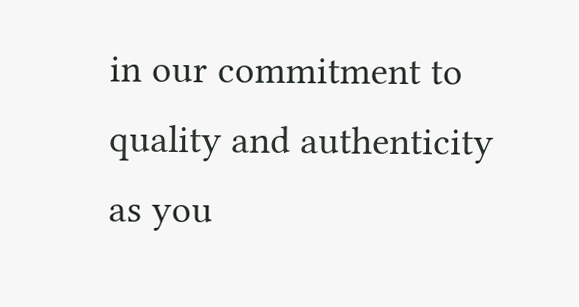in our commitment to quality and authenticity as you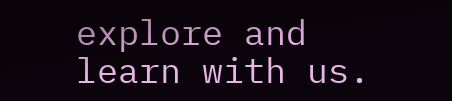explore and learn with us.